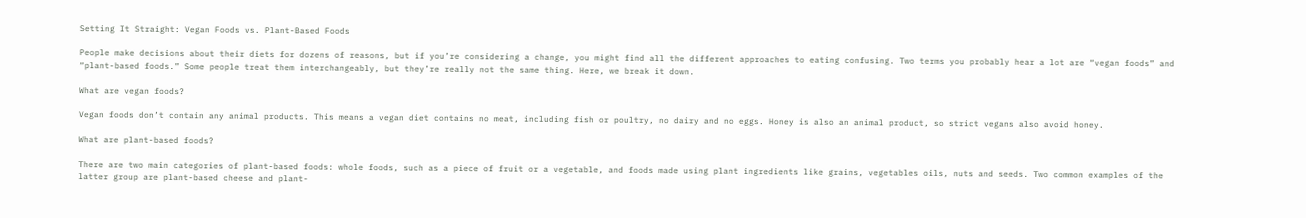Setting It Straight: Vegan Foods vs. Plant-Based Foods

People make decisions about their diets for dozens of reasons, but if you’re considering a change, you might find all the different approaches to eating confusing. Two terms you probably hear a lot are “vegan foods” and “plant-based foods.” Some people treat them interchangeably, but they’re really not the same thing. Here, we break it down.

What are vegan foods?

Vegan foods don’t contain any animal products. This means a vegan diet contains no meat, including fish or poultry, no dairy and no eggs. Honey is also an animal product, so strict vegans also avoid honey.

What are plant-based foods?

There are two main categories of plant-based foods: whole foods, such as a piece of fruit or a vegetable, and foods made using plant ingredients like grains, vegetables oils, nuts and seeds. Two common examples of the latter group are plant-based cheese and plant-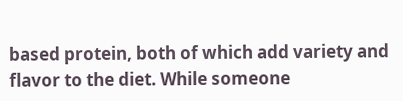based protein, both of which add variety and flavor to the diet. While someone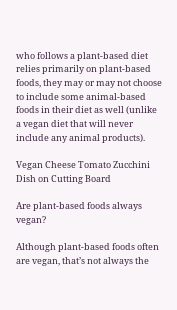who follows a plant-based diet relies primarily on plant-based foods, they may or may not choose to include some animal-based foods in their diet as well (unlike a vegan diet that will never include any animal products).

Vegan Cheese Tomato Zucchini Dish on Cutting Board

Are plant-based foods always vegan?

Although plant-based foods often are vegan, that’s not always the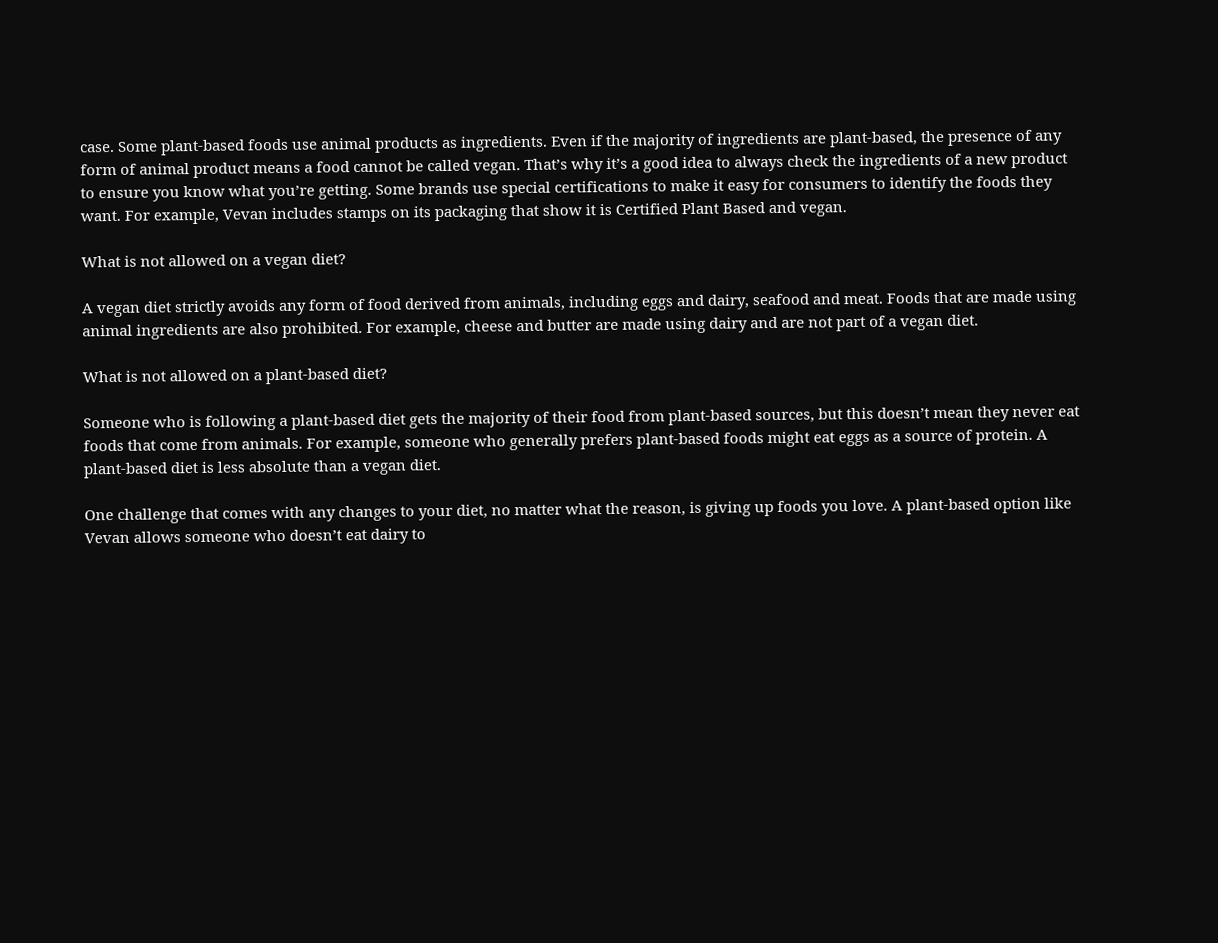case. Some plant-based foods use animal products as ingredients. Even if the majority of ingredients are plant-based, the presence of any form of animal product means a food cannot be called vegan. That’s why it’s a good idea to always check the ingredients of a new product to ensure you know what you’re getting. Some brands use special certifications to make it easy for consumers to identify the foods they want. For example, Vevan includes stamps on its packaging that show it is Certified Plant Based and vegan.

What is not allowed on a vegan diet?

A vegan diet strictly avoids any form of food derived from animals, including eggs and dairy, seafood and meat. Foods that are made using animal ingredients are also prohibited. For example, cheese and butter are made using dairy and are not part of a vegan diet.

What is not allowed on a plant-based diet?

Someone who is following a plant-based diet gets the majority of their food from plant-based sources, but this doesn’t mean they never eat foods that come from animals. For example, someone who generally prefers plant-based foods might eat eggs as a source of protein. A plant-based diet is less absolute than a vegan diet.

One challenge that comes with any changes to your diet, no matter what the reason, is giving up foods you love. A plant-based option like Vevan allows someone who doesn’t eat dairy to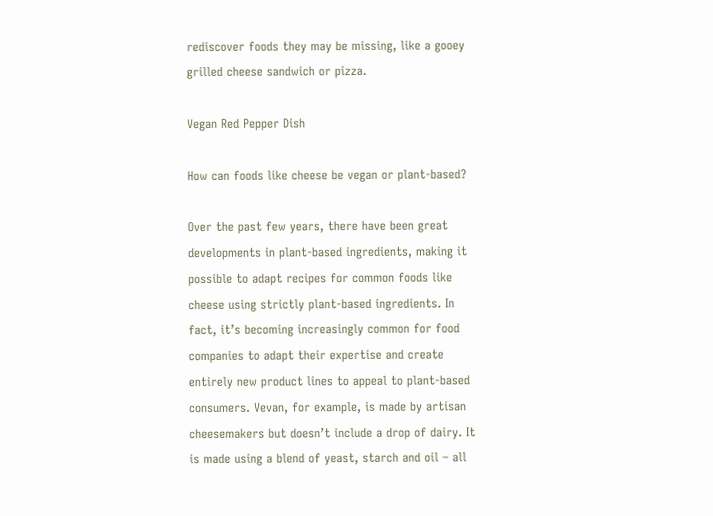rediscover foods they may be missing, like a gooey grilled cheese sandwich or pizza.

Vegan Red Pepper Dish

How can foods like cheese be vegan or plant-based?

Over the past few years, there have been great developments in plant-based ingredients, making it possible to adapt recipes for common foods like cheese using strictly plant-based ingredients. In fact, it’s becoming increasingly common for food companies to adapt their expertise and create entirely new product lines to appeal to plant-based consumers. Vevan, for example, is made by artisan cheesemakers but doesn’t include a drop of dairy. It is made using a blend of yeast, starch and oil – all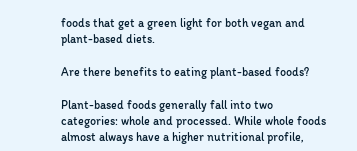foods that get a green light for both vegan and plant-based diets.

Are there benefits to eating plant-based foods?

Plant-based foods generally fall into two categories: whole and processed. While whole foods almost always have a higher nutritional profile,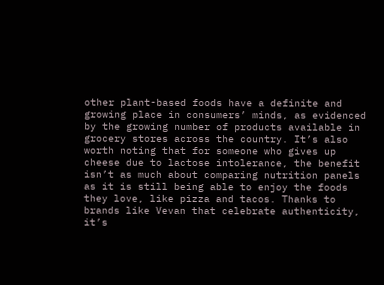other plant-based foods have a definite and growing place in consumers’ minds, as evidenced by the growing number of products available in grocery stores across the country. It’s also worth noting that for someone who gives up cheese due to lactose intolerance, the benefit isn’t as much about comparing nutrition panels as it is still being able to enjoy the foods they love, like pizza and tacos. Thanks to brands like Vevan that celebrate authenticity, it’s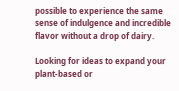possible to experience the same sense of indulgence and incredible flavor without a drop of dairy.

Looking for ideas to expand your plant-based or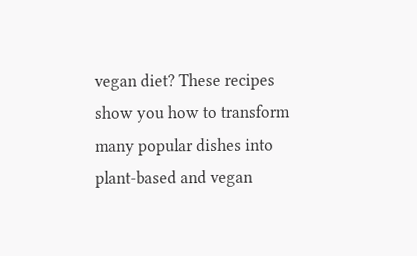vegan diet? These recipes show you how to transform many popular dishes into plant-based and vegan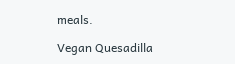meals.

Vegan Quesadilla